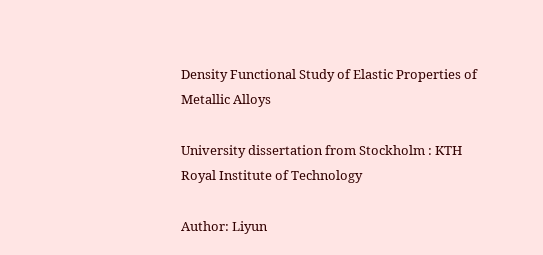Density Functional Study of Elastic Properties of Metallic Alloys

University dissertation from Stockholm : KTH Royal Institute of Technology

Author: Liyun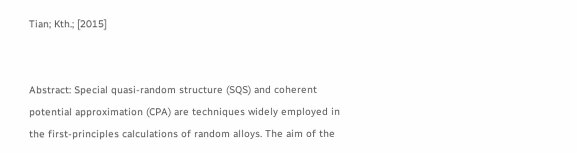Tian; Kth.; [2015]


Abstract: Special quasi-random structure (SQS) and coherent potential approximation (CPA) are techniques widely employed in the first-principles calculations of random alloys. The aim of the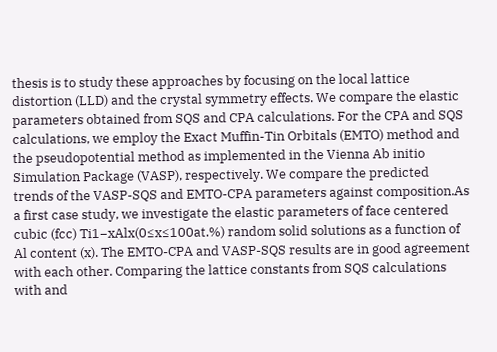thesis is to study these approaches by focusing on the local lattice distortion (LLD) and the crystal symmetry effects. We compare the elastic parameters obtained from SQS and CPA calculations. For the CPA and SQS calculations, we employ the Exact Muffin-Tin Orbitals (EMTO) method and the pseudopotential method as implemented in the Vienna Ab initio Simulation Package (VASP), respectively. We compare the predicted trends of the VASP-SQS and EMTO-CPA parameters against composition.As a first case study, we investigate the elastic parameters of face centered cubic (fcc) Ti1−xAlx(0≤x≤100at.%) random solid solutions as a function of Al content (x). The EMTO-CPA and VASP-SQS results are in good agreement with each other. Comparing the lattice constants from SQS calculations with and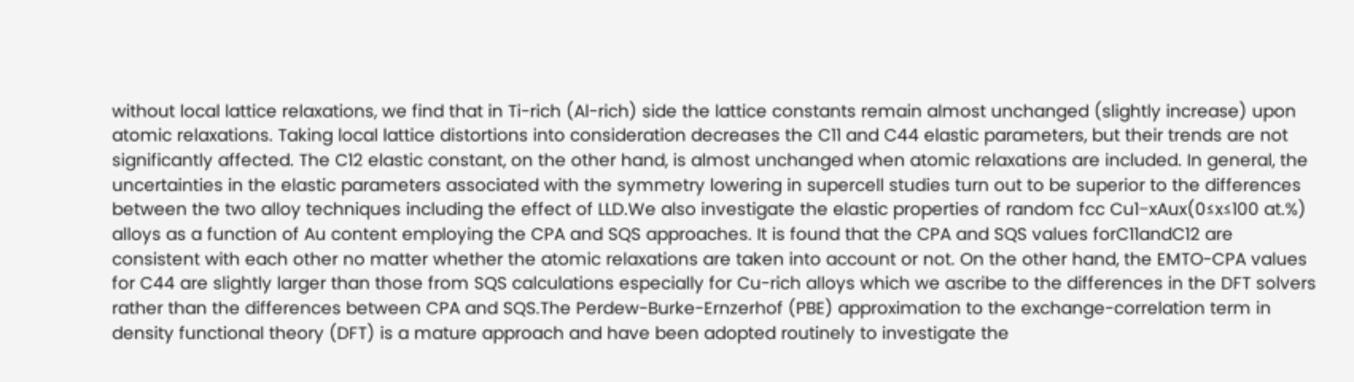without local lattice relaxations, we find that in Ti-rich (Al-rich) side the lattice constants remain almost unchanged (slightly increase) upon atomic relaxations. Taking local lattice distortions into consideration decreases the C11 and C44 elastic parameters, but their trends are not significantly affected. The C12 elastic constant, on the other hand, is almost unchanged when atomic relaxations are included. In general, the uncertainties in the elastic parameters associated with the symmetry lowering in supercell studies turn out to be superior to the differences between the two alloy techniques including the effect of LLD.We also investigate the elastic properties of random fcc Cu1−xAux(0≤x≤100 at.%) alloys as a function of Au content employing the CPA and SQS approaches. It is found that the CPA and SQS values forC11andC12 are consistent with each other no matter whether the atomic relaxations are taken into account or not. On the other hand, the EMTO-CPA values for C44 are slightly larger than those from SQS calculations especially for Cu-rich alloys which we ascribe to the differences in the DFT solvers rather than the differences between CPA and SQS.The Perdew-Burke-Ernzerhof (PBE) approximation to the exchange-correlation term in density functional theory (DFT) is a mature approach and have been adopted routinely to investigate the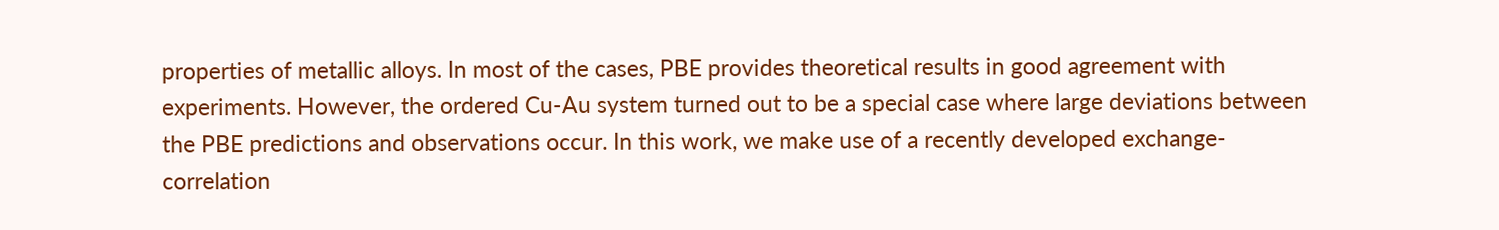properties of metallic alloys. In most of the cases, PBE provides theoretical results in good agreement with experiments. However, the ordered Cu-Au system turned out to be a special case where large deviations between the PBE predictions and observations occur. In this work, we make use of a recently developed exchange-correlation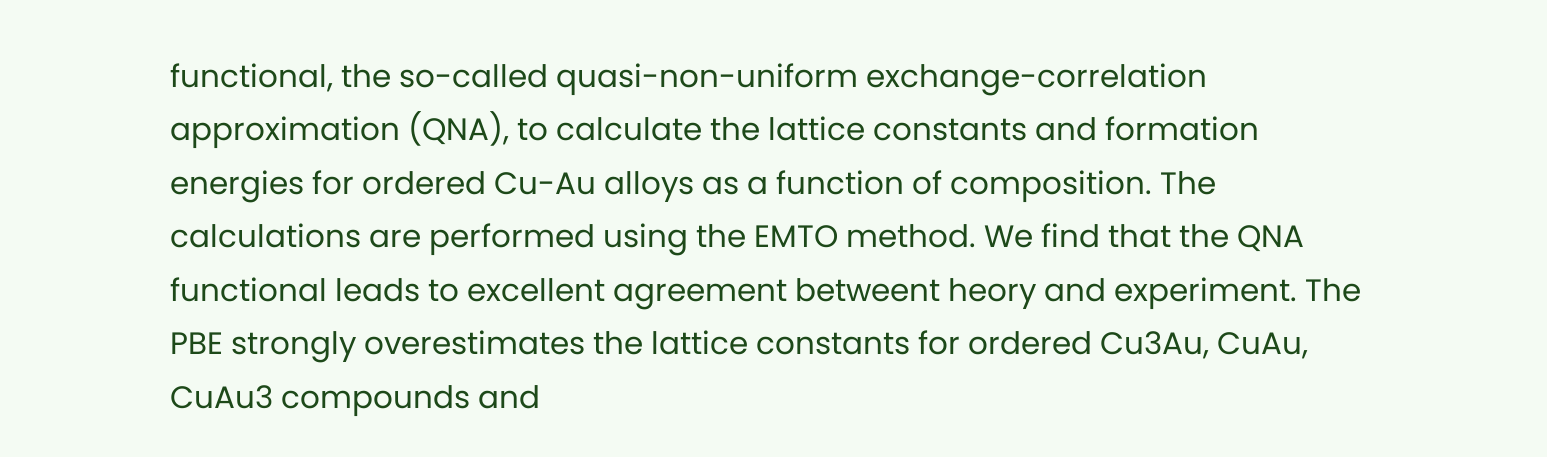functional, the so-called quasi-non-uniform exchange-correlation approximation (QNA), to calculate the lattice constants and formation energies for ordered Cu-Au alloys as a function of composition. The calculations are performed using the EMTO method. We find that the QNA functional leads to excellent agreement betweent heory and experiment. The PBE strongly overestimates the lattice constants for ordered Cu3Au, CuAu, CuAu3 compounds and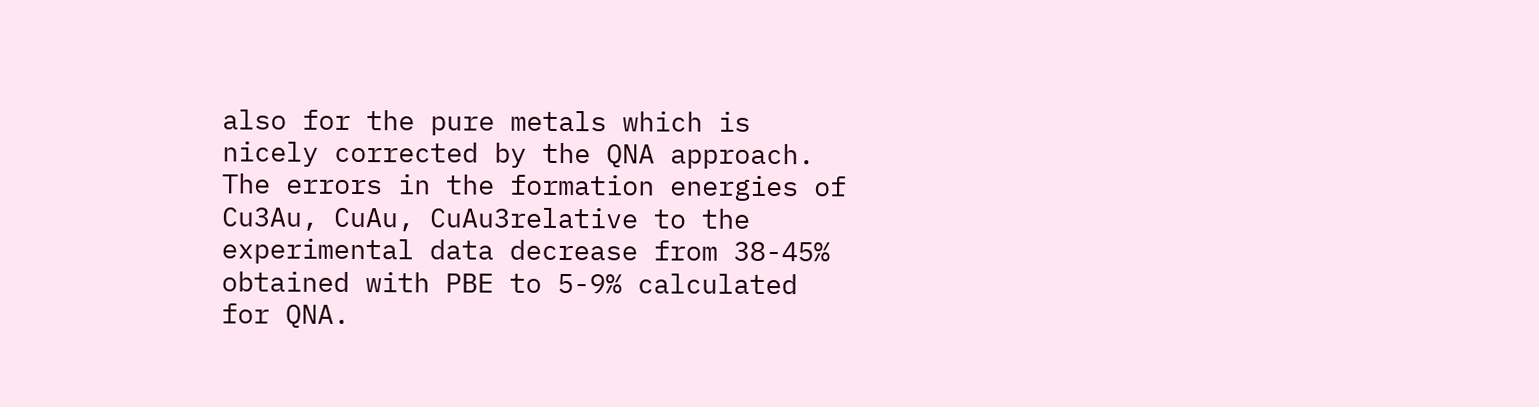also for the pure metals which is nicely corrected by the QNA approach. The errors in the formation energies of Cu3Au, CuAu, CuAu3relative to the experimental data decrease from 38-45% obtained with PBE to 5-9% calculated for QNA.